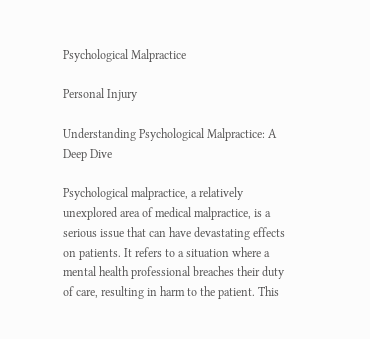Psychological Malpractice

Personal Injury

Understanding Psychological Malpractice: A Deep Dive

Psychological malpractice, a relatively unexplored area of medical malpractice, is a serious issue that can have devastating effects on patients. It refers to a situation where a mental health professional breaches their duty of care, resulting in harm to the patient. This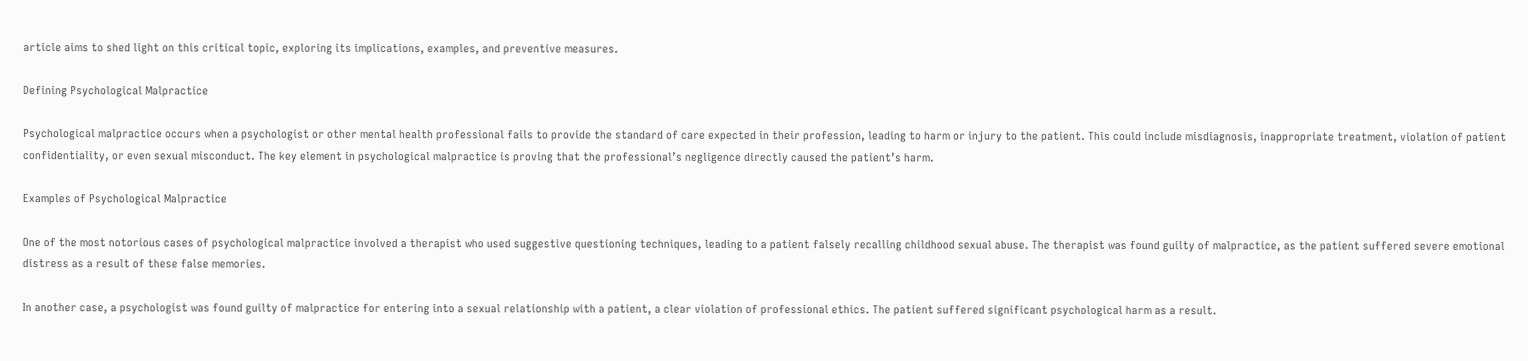article aims to shed light on this critical topic, exploring its implications, examples, and preventive measures.

Defining Psychological Malpractice

Psychological malpractice occurs when a psychologist or other mental health professional fails to provide the standard of care expected in their profession, leading to harm or injury to the patient. This could include misdiagnosis, inappropriate treatment, violation of patient confidentiality, or even sexual misconduct. The key element in psychological malpractice is proving that the professional’s negligence directly caused the patient’s harm.

Examples of Psychological Malpractice

One of the most notorious cases of psychological malpractice involved a therapist who used suggestive questioning techniques, leading to a patient falsely recalling childhood sexual abuse. The therapist was found guilty of malpractice, as the patient suffered severe emotional distress as a result of these false memories.

In another case, a psychologist was found guilty of malpractice for entering into a sexual relationship with a patient, a clear violation of professional ethics. The patient suffered significant psychological harm as a result.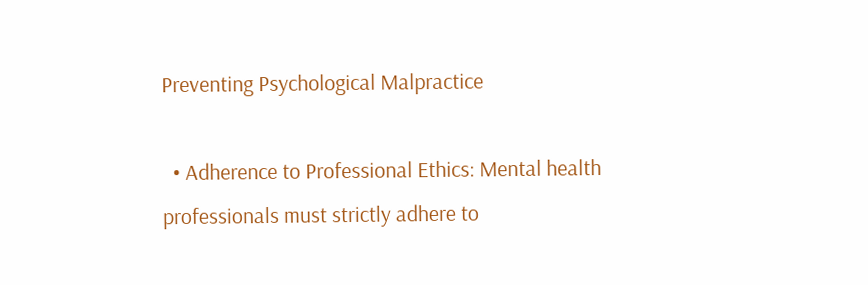Preventing Psychological Malpractice

  • Adherence to Professional Ethics: Mental health professionals must strictly adhere to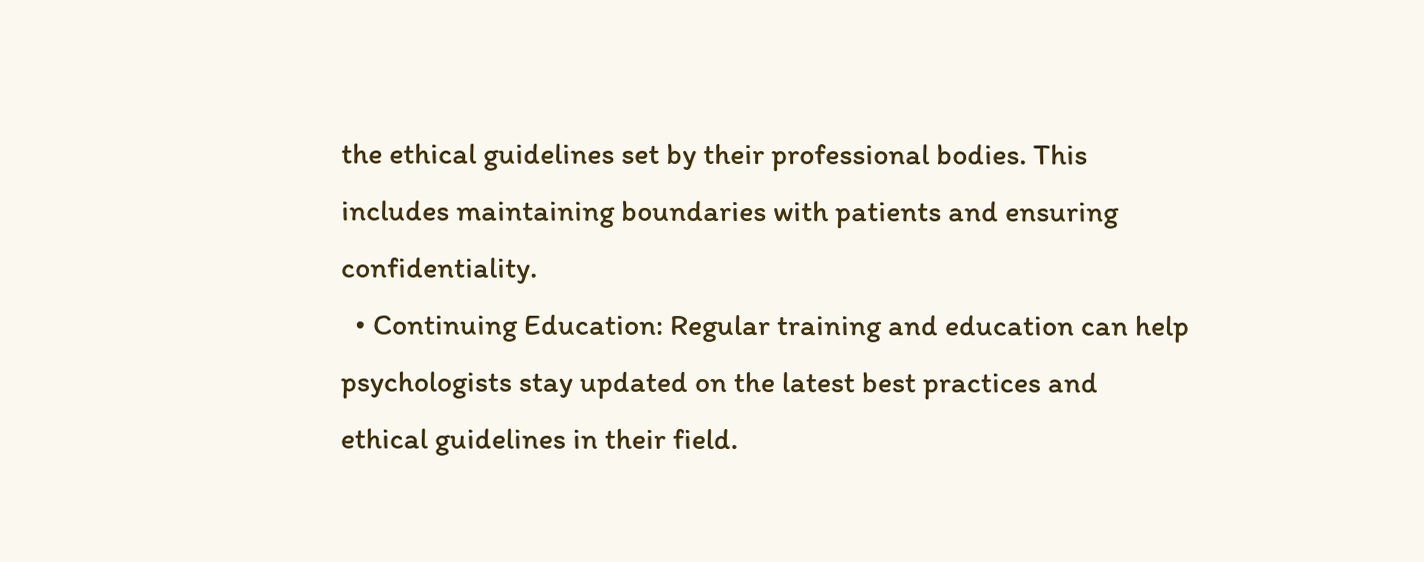the ethical guidelines set by their professional bodies. This includes maintaining boundaries with patients and ensuring confidentiality.
  • Continuing Education: Regular training and education can help psychologists stay updated on the latest best practices and ethical guidelines in their field.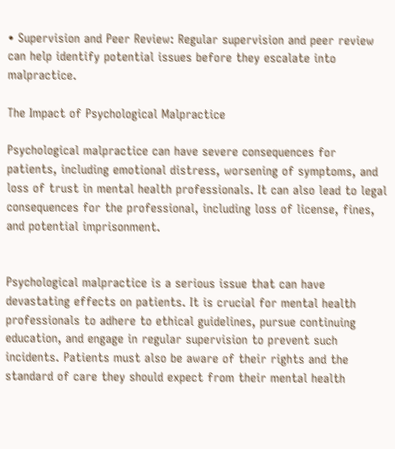• Supervision and Peer Review: Regular supervision and peer review can help identify potential issues before they escalate into malpractice.

The Impact of Psychological Malpractice

Psychological malpractice can have severe consequences for patients, including emotional distress, worsening of symptoms, and loss of trust in mental health professionals. It can also lead to legal consequences for the professional, including loss of license, fines, and potential imprisonment.


Psychological malpractice is a serious issue that can have devastating effects on patients. It is crucial for mental health professionals to adhere to ethical guidelines, pursue continuing education, and engage in regular supervision to prevent such incidents. Patients must also be aware of their rights and the standard of care they should expect from their mental health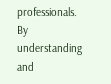professionals. By understanding and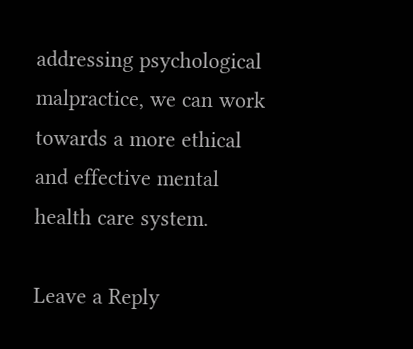addressing psychological malpractice, we can work towards a more ethical and effective mental health care system.

Leave a Reply